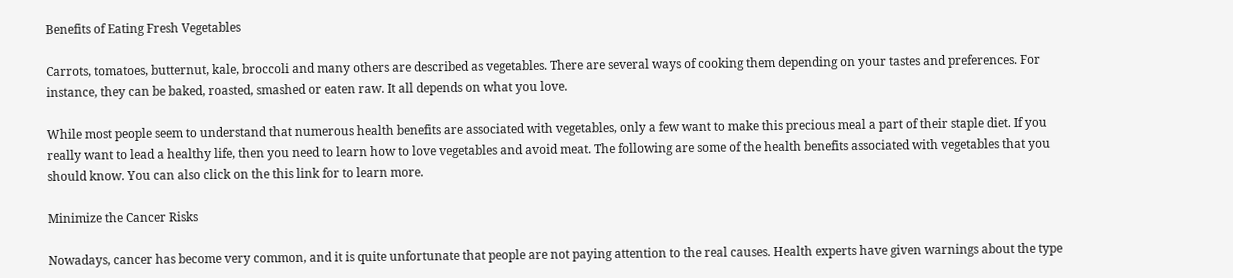Benefits of Eating Fresh Vegetables

Carrots, tomatoes, butternut, kale, broccoli and many others are described as vegetables. There are several ways of cooking them depending on your tastes and preferences. For instance, they can be baked, roasted, smashed or eaten raw. It all depends on what you love.

While most people seem to understand that numerous health benefits are associated with vegetables, only a few want to make this precious meal a part of their staple diet. If you really want to lead a healthy life, then you need to learn how to love vegetables and avoid meat. The following are some of the health benefits associated with vegetables that you should know. You can also click on the this link for to learn more.

Minimize the Cancer Risks

Nowadays, cancer has become very common, and it is quite unfortunate that people are not paying attention to the real causes. Health experts have given warnings about the type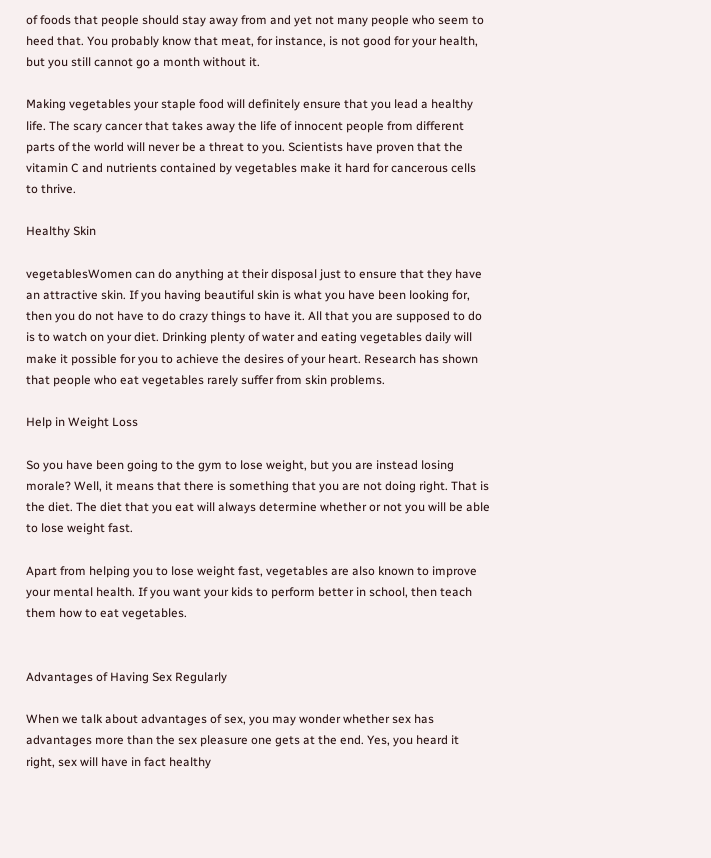of foods that people should stay away from and yet not many people who seem to heed that. You probably know that meat, for instance, is not good for your health, but you still cannot go a month without it.

Making vegetables your staple food will definitely ensure that you lead a healthy life. The scary cancer that takes away the life of innocent people from different parts of the world will never be a threat to you. Scientists have proven that the vitamin C and nutrients contained by vegetables make it hard for cancerous cells to thrive.

Healthy Skin

vegetablesWomen can do anything at their disposal just to ensure that they have an attractive skin. If you having beautiful skin is what you have been looking for, then you do not have to do crazy things to have it. All that you are supposed to do is to watch on your diet. Drinking plenty of water and eating vegetables daily will make it possible for you to achieve the desires of your heart. Research has shown that people who eat vegetables rarely suffer from skin problems.

Help in Weight Loss

So you have been going to the gym to lose weight, but you are instead losing morale? Well, it means that there is something that you are not doing right. That is the diet. The diet that you eat will always determine whether or not you will be able to lose weight fast.

Apart from helping you to lose weight fast, vegetables are also known to improve your mental health. If you want your kids to perform better in school, then teach them how to eat vegetables.


Advantages of Having Sex Regularly

When we talk about advantages of sex, you may wonder whether sex has advantages more than the sex pleasure one gets at the end. Yes, you heard it right, sex will have in fact healthy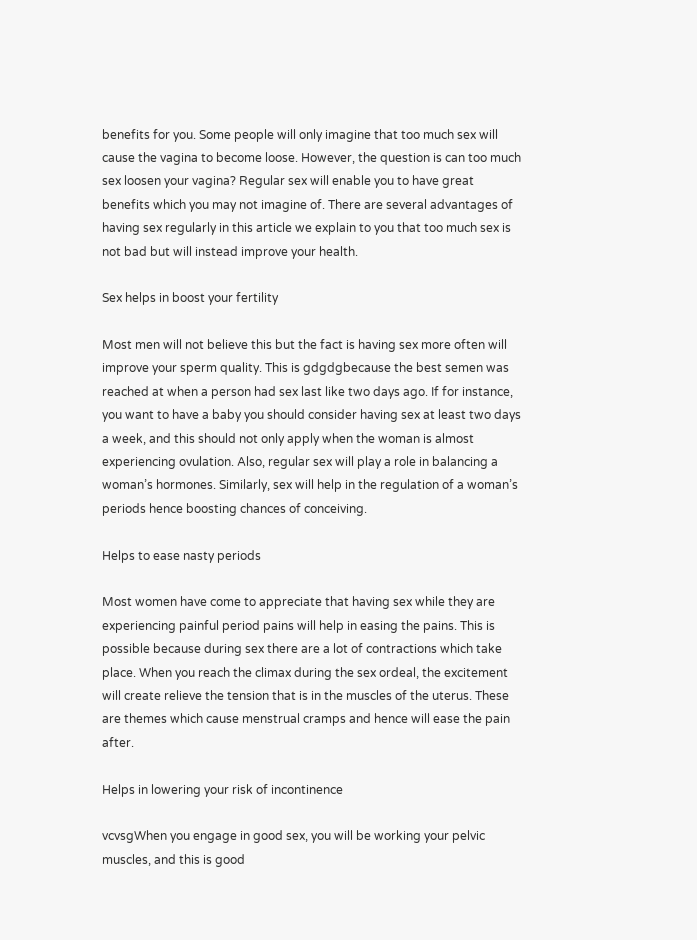benefits for you. Some people will only imagine that too much sex will cause the vagina to become loose. However, the question is can too much sex loosen your vagina? Regular sex will enable you to have great benefits which you may not imagine of. There are several advantages of having sex regularly in this article we explain to you that too much sex is not bad but will instead improve your health.

Sex helps in boost your fertility

Most men will not believe this but the fact is having sex more often will improve your sperm quality. This is gdgdgbecause the best semen was reached at when a person had sex last like two days ago. If for instance, you want to have a baby you should consider having sex at least two days a week, and this should not only apply when the woman is almost experiencing ovulation. Also, regular sex will play a role in balancing a woman’s hormones. Similarly, sex will help in the regulation of a woman’s periods hence boosting chances of conceiving.

Helps to ease nasty periods

Most women have come to appreciate that having sex while they are experiencing painful period pains will help in easing the pains. This is possible because during sex there are a lot of contractions which take place. When you reach the climax during the sex ordeal, the excitement will create relieve the tension that is in the muscles of the uterus. These are themes which cause menstrual cramps and hence will ease the pain after.

Helps in lowering your risk of incontinence

vcvsgWhen you engage in good sex, you will be working your pelvic muscles, and this is good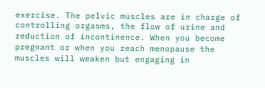exercise. The pelvic muscles are in charge of controlling orgasms, the flow of urine and reduction of incontinence. When you become pregnant or when you reach menopause the muscles will weaken but engaging in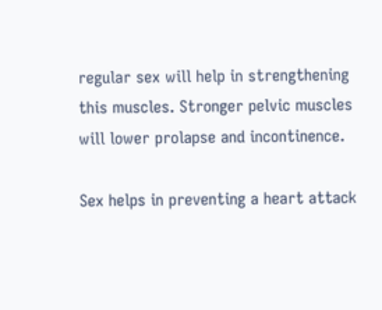regular sex will help in strengthening this muscles. Stronger pelvic muscles will lower prolapse and incontinence.

Sex helps in preventing a heart attack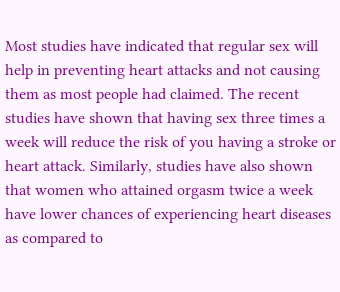Most studies have indicated that regular sex will help in preventing heart attacks and not causing them as most people had claimed. The recent studies have shown that having sex three times a week will reduce the risk of you having a stroke or heart attack. Similarly, studies have also shown that women who attained orgasm twice a week have lower chances of experiencing heart diseases as compared to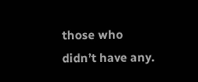those who didn’t have any.